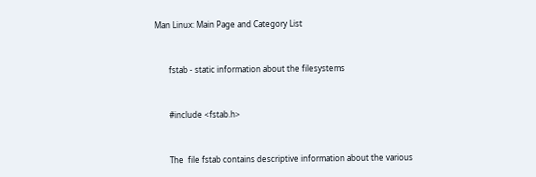Man Linux: Main Page and Category List


       fstab - static information about the filesystems


       #include <fstab.h>


       The  file fstab contains descriptive information about the various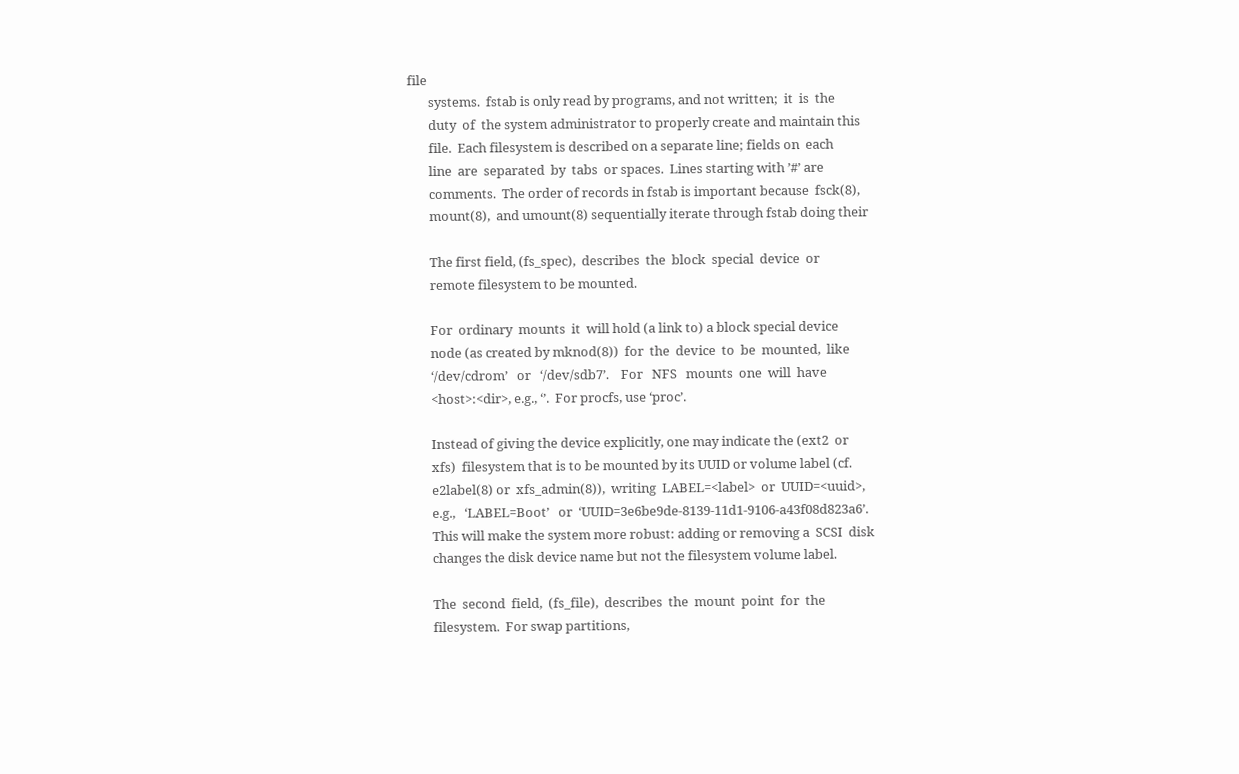file
       systems.  fstab is only read by programs, and not written;  it  is  the
       duty  of  the system administrator to properly create and maintain this
       file.  Each filesystem is described on a separate line; fields on  each
       line  are  separated  by  tabs  or spaces.  Lines starting with ’#’ are
       comments.  The order of records in fstab is important because  fsck(8),
       mount(8),  and umount(8) sequentially iterate through fstab doing their

       The first field, (fs_spec),  describes  the  block  special  device  or
       remote filesystem to be mounted.

       For  ordinary  mounts  it  will hold (a link to) a block special device
       node (as created by mknod(8))  for  the  device  to  be  mounted,  like
       ‘/dev/cdrom’   or   ‘/dev/sdb7’.    For   NFS   mounts  one  will  have
       <host>:<dir>, e.g., ‘’.  For procfs, use ‘proc’.

       Instead of giving the device explicitly, one may indicate the (ext2  or
       xfs)  filesystem that is to be mounted by its UUID or volume label (cf.
       e2label(8) or  xfs_admin(8)),  writing  LABEL=<label>  or  UUID=<uuid>,
       e.g.,   ‘LABEL=Boot’   or  ‘UUID=3e6be9de-8139-11d1-9106-a43f08d823a6’.
       This will make the system more robust: adding or removing a  SCSI  disk
       changes the disk device name but not the filesystem volume label.

       The  second  field,  (fs_file),  describes  the  mount  point  for  the
       filesystem.  For swap partitions,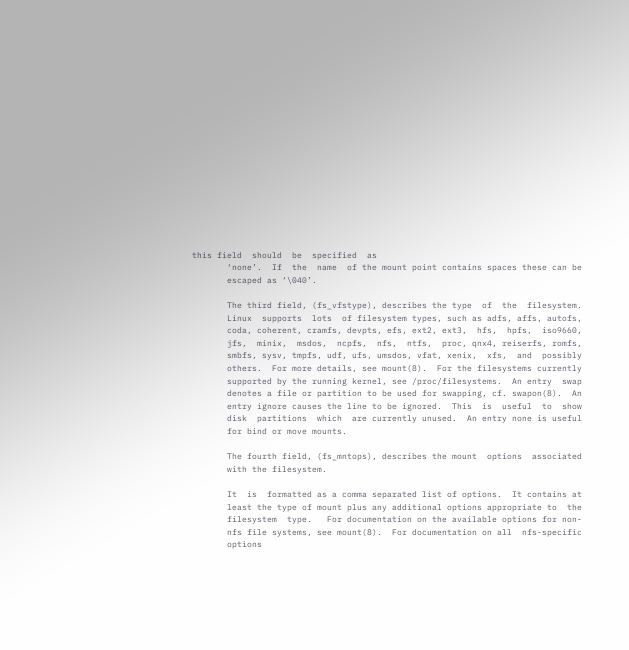this field  should  be  specified  as
       ‘none’.  If  the  name  of the mount point contains spaces these can be
       escaped as ‘\040’.

       The third field, (fs_vfstype), describes the type  of  the  filesystem.
       Linux  supports  lots  of filesystem types, such as adfs, affs, autofs,
       coda, coherent, cramfs, devpts, efs, ext2, ext3,  hfs,  hpfs,  iso9660,
       jfs,  minix,  msdos,  ncpfs,  nfs,  ntfs,  proc, qnx4, reiserfs, romfs,
       smbfs, sysv, tmpfs, udf, ufs, umsdos, vfat, xenix,  xfs,  and  possibly
       others.  For more details, see mount(8).  For the filesystems currently
       supported by the running kernel, see /proc/filesystems.  An entry  swap
       denotes a file or partition to be used for swapping, cf. swapon(8).  An
       entry ignore causes the line to be ignored.  This  is  useful  to  show
       disk  partitions  which  are currently unused.  An entry none is useful
       for bind or move mounts.

       The fourth field, (fs_mntops), describes the mount  options  associated
       with the filesystem.

       It  is  formatted as a comma separated list of options.  It contains at
       least the type of mount plus any additional options appropriate to  the
       filesystem  type.   For documentation on the available options for non-
       nfs file systems, see mount(8).  For documentation on all  nfs-specific
       options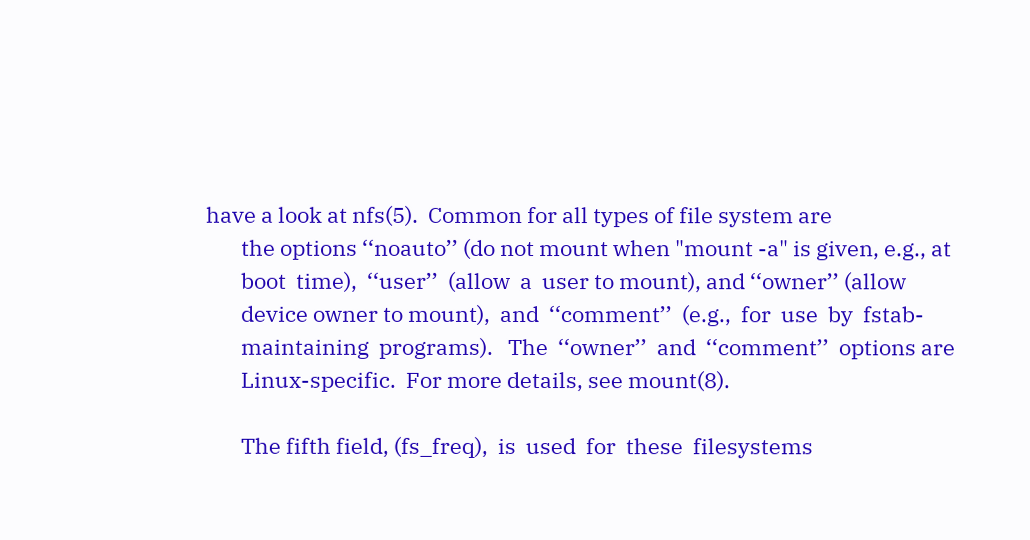have a look at nfs(5).  Common for all types of file system are
       the options ‘‘noauto’’ (do not mount when "mount -a" is given, e.g., at
       boot  time),  ‘‘user’’  (allow  a  user to mount), and ‘‘owner’’ (allow
       device owner to mount),  and  ‘‘comment’’  (e.g.,  for  use  by  fstab-
       maintaining  programs).   The  ‘‘owner’’  and  ‘‘comment’’  options are
       Linux-specific.  For more details, see mount(8).

       The fifth field, (fs_freq),  is  used  for  these  filesystems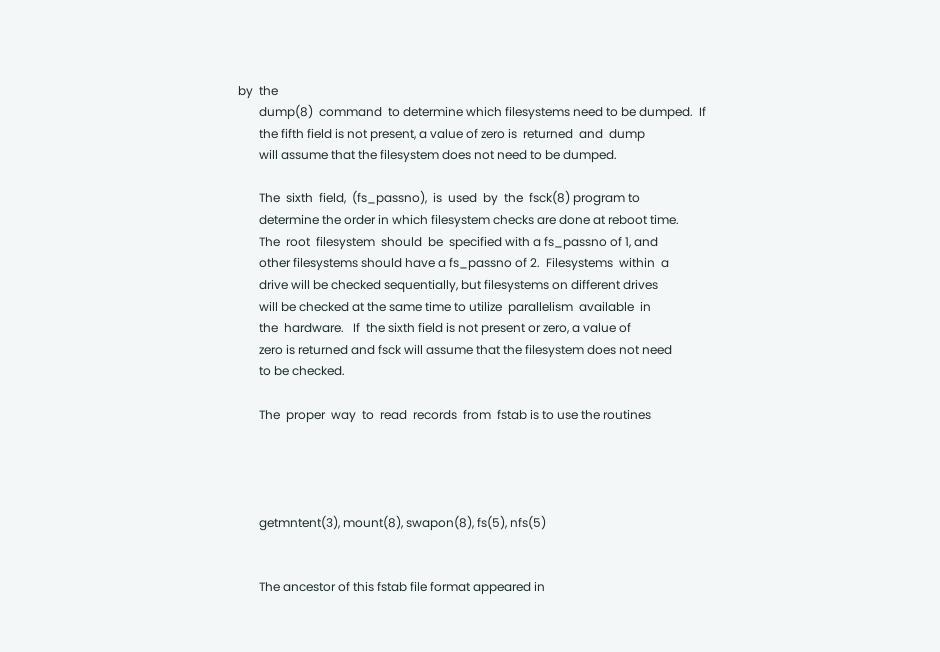by  the
       dump(8)  command  to determine which filesystems need to be dumped.  If
       the fifth field is not present, a value of zero is  returned  and  dump
       will assume that the filesystem does not need to be dumped.

       The  sixth  field,  (fs_passno),  is  used  by  the  fsck(8) program to
       determine the order in which filesystem checks are done at reboot time.
       The  root  filesystem  should  be  specified with a fs_passno of 1, and
       other filesystems should have a fs_passno of 2.  Filesystems  within  a
       drive will be checked sequentially, but filesystems on different drives
       will be checked at the same time to utilize  parallelism  available  in
       the  hardware.   If  the sixth field is not present or zero, a value of
       zero is returned and fsck will assume that the filesystem does not need
       to be checked.

       The  proper  way  to  read  records  from  fstab is to use the routines




       getmntent(3), mount(8), swapon(8), fs(5), nfs(5)


       The ancestor of this fstab file format appeared in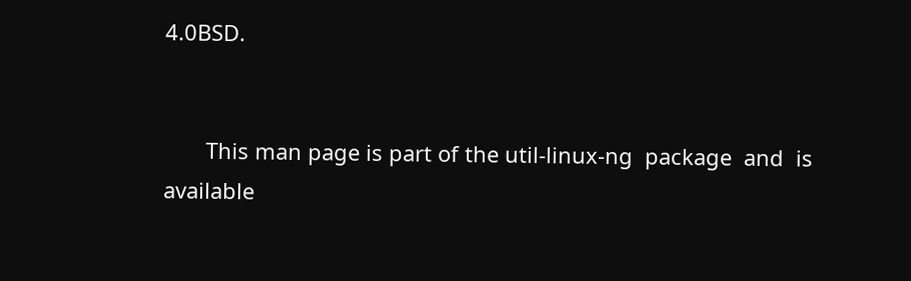4.0BSD.


       This man page is part of the util-linux-ng  package  and  is  available